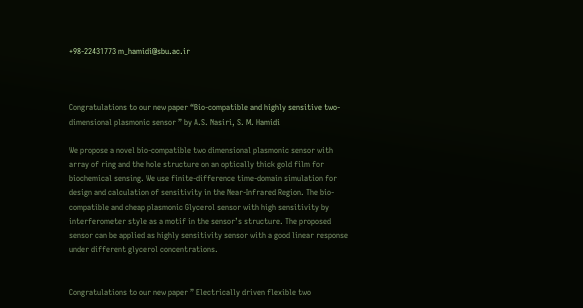+98-22431773 m_hamidi@sbu.ac.ir



Congratulations to our new paper “Bio-compatible and highly sensitive two-dimensional plasmonic sensor ” by A.S. Nasiri, S. M. Hamidi

We propose a novel bio-compatible two dimensional plasmonic sensor with array of ring and the hole structure on an optically thick gold film for biochemical sensing. We use finite-difference time-domain simulation for design and calculation of sensitivity in the Near-Infrared Region. The bio-compatible and cheap plasmonic Glycerol sensor with high sensitivity by interferometer style as a motif in the sensor’s structure. The proposed sensor can be applied as highly sensitivity sensor with a good linear response under different glycerol concentrations.


Congratulations to our new paper ” Electrically driven flexible two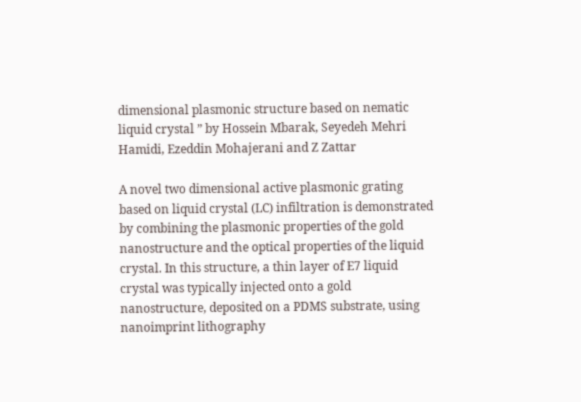dimensional plasmonic structure based on nematic liquid crystal ” by Hossein Mbarak, Seyedeh Mehri Hamidi, Ezeddin Mohajerani and Z Zattar

A novel two dimensional active plasmonic grating based on liquid crystal (LC) infiltration is demonstrated by combining the plasmonic properties of the gold nanostructure and the optical properties of the liquid crystal. In this structure, a thin layer of E7 liquid crystal was typically injected onto a gold nanostructure, deposited on a PDMS substrate, using nanoimprint lithography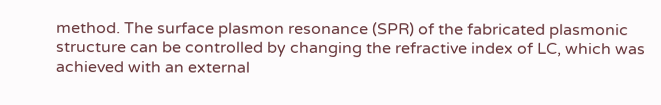method. The surface plasmon resonance (SPR) of the fabricated plasmonic structure can be controlled by changing the refractive index of LC, which was achieved with an external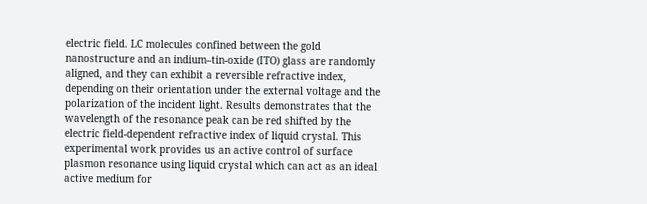electric field. LC molecules confined between the gold nanostructure and an indium–tin-oxide (ITO) glass are randomly aligned, and they can exhibit a reversible refractive index, depending on their orientation under the external voltage and the polarization of the incident light. Results demonstrates that the wavelength of the resonance peak can be red shifted by the electric field-dependent refractive index of liquid crystal. This experimental work provides us an active control of surface plasmon resonance using liquid crystal which can act as an ideal active medium for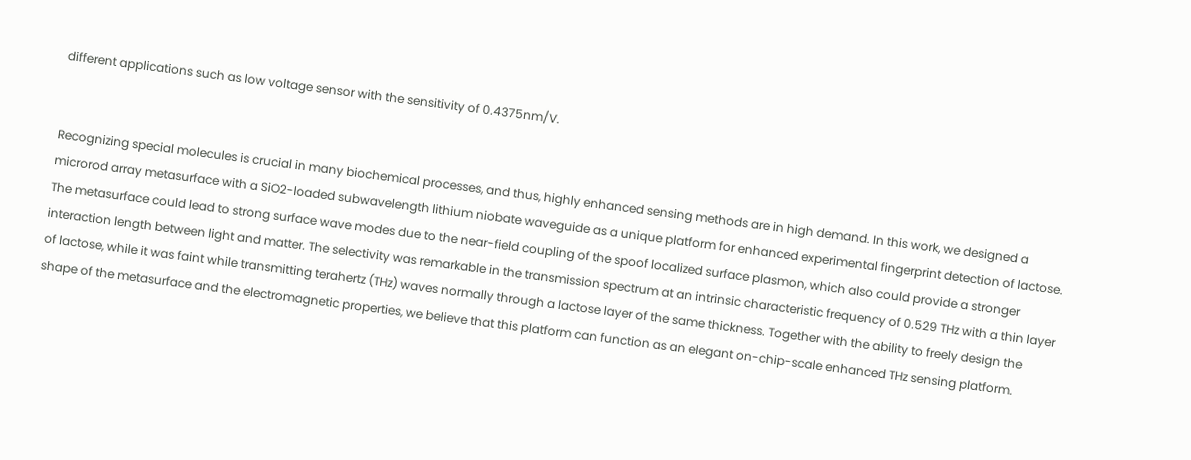different applications such as low voltage sensor with the sensitivity of 0.4375nm/V.


Recognizing special molecules is crucial in many biochemical processes, and thus, highly enhanced sensing methods are in high demand. In this work, we designed a microrod array metasurface with a SiO2-loaded subwavelength lithium niobate waveguide as a unique platform for enhanced experimental fingerprint detection of lactose. The metasurface could lead to strong surface wave modes due to the near-field coupling of the spoof localized surface plasmon, which also could provide a stronger interaction length between light and matter. The selectivity was remarkable in the transmission spectrum at an intrinsic characteristic frequency of 0.529 THz with a thin layer of lactose, while it was faint while transmitting terahertz (THz) waves normally through a lactose layer of the same thickness. Together with the ability to freely design the shape of the metasurface and the electromagnetic properties, we believe that this platform can function as an elegant on-chip-scale enhanced THz sensing platform.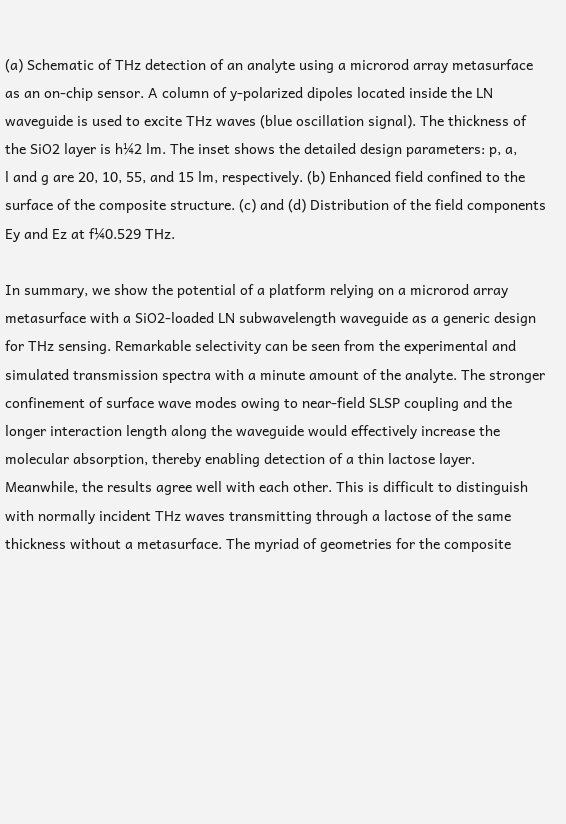(a) Schematic of THz detection of an analyte using a microrod array metasurface
as an on-chip sensor. A column of y-polarized dipoles located inside the LN
waveguide is used to excite THz waves (blue oscillation signal). The thickness of
the SiO2 layer is h¼2 lm. The inset shows the detailed design parameters: p, a,
l and g are 20, 10, 55, and 15 lm, respectively. (b) Enhanced field confined to the
surface of the composite structure. (c) and (d) Distribution of the field components
Ey and Ez at f¼0.529 THz.

In summary, we show the potential of a platform relying on a microrod array metasurface with a SiO2-loaded LN subwavelength waveguide as a generic design for THz sensing. Remarkable selectivity can be seen from the experimental and simulated transmission spectra with a minute amount of the analyte. The stronger confinement of surface wave modes owing to near-field SLSP coupling and the longer interaction length along the waveguide would effectively increase the molecular absorption, thereby enabling detection of a thin lactose layer. Meanwhile, the results agree well with each other. This is difficult to distinguish with normally incident THz waves transmitting through a lactose of the same thickness without a metasurface. The myriad of geometries for the composite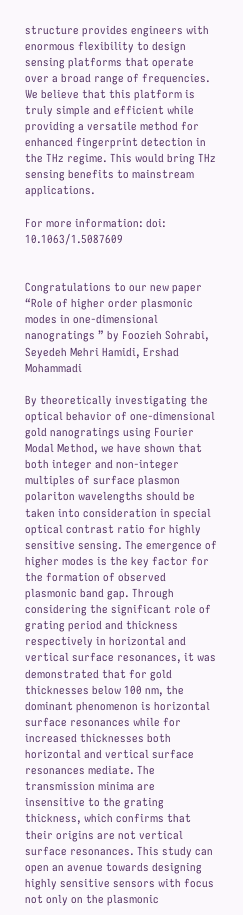structure provides engineers with enormous flexibility to design sensing platforms that operate over a broad range of frequencies. We believe that this platform is truly simple and efficient while providing a versatile method for enhanced fingerprint detection in the THz regime. This would bring THz sensing benefits to mainstream applications.

For more information: doi: 10.1063/1.5087609


Congratulations to our new paper “Role of higher order plasmonic modes in one-dimensional nanogratings ” by Foozieh Sohrabi, Seyedeh Mehri Hamidi, Ershad Mohammadi

By theoretically investigating the optical behavior of one-dimensional gold nanogratings using Fourier Modal Method, we have shown that both integer and non-integer multiples of surface plasmon polariton wavelengths should be taken into consideration in special optical contrast ratio for highly sensitive sensing. The emergence of higher modes is the key factor for the formation of observed plasmonic band gap. Through considering the significant role of grating period and thickness respectively in horizontal and vertical surface resonances, it was demonstrated that for gold thicknesses below 100 nm, the dominant phenomenon is horizontal surface resonances while for increased thicknesses both horizontal and vertical surface resonances mediate. The transmission minima are insensitive to the grating thickness, which confirms that their origins are not vertical surface resonances. This study can open an avenue towards designing highly sensitive sensors with focus not only on the plasmonic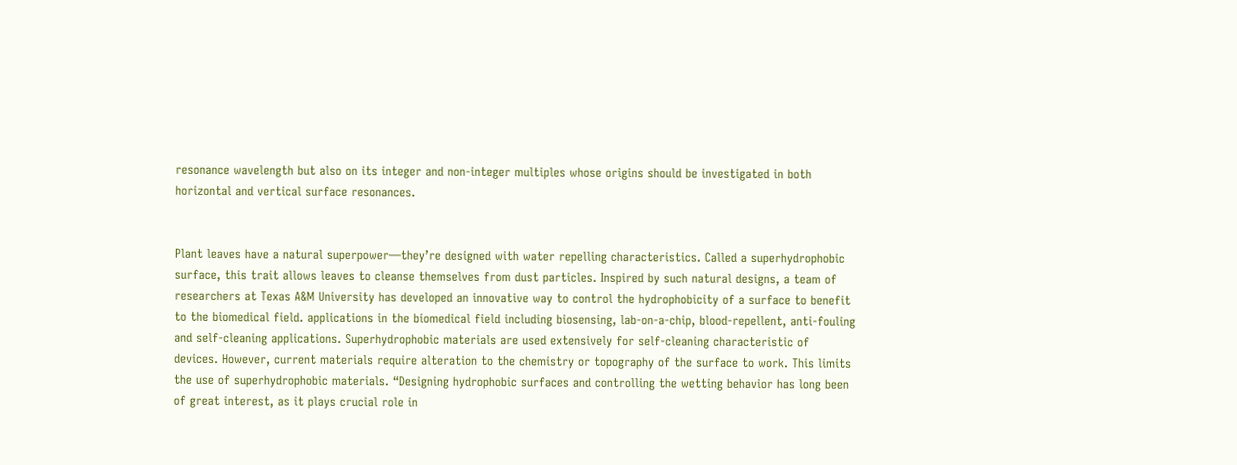resonance wavelength but also on its integer and non-integer multiples whose origins should be investigated in both horizontal and vertical surface resonances.


Plant leaves have a natural superpower—they’re designed with water repelling characteristics. Called a superhydrophobic surface, this trait allows leaves to cleanse themselves from dust particles. Inspired by such natural designs, a team of researchers at Texas A&M University has developed an innovative way to control the hydrophobicity of a surface to benefit to the biomedical field. applications in the biomedical field including biosensing, lab-on-a-chip, blood-repellent, anti-fouling and self-cleaning applications. Superhydrophobic materials are used extensively for self-cleaning characteristic of devices. However, current materials require alteration to the chemistry or topography of the surface to work. This limits the use of superhydrophobic materials. “Designing hydrophobic surfaces and controlling the wetting behavior has long been of great interest, as it plays crucial role in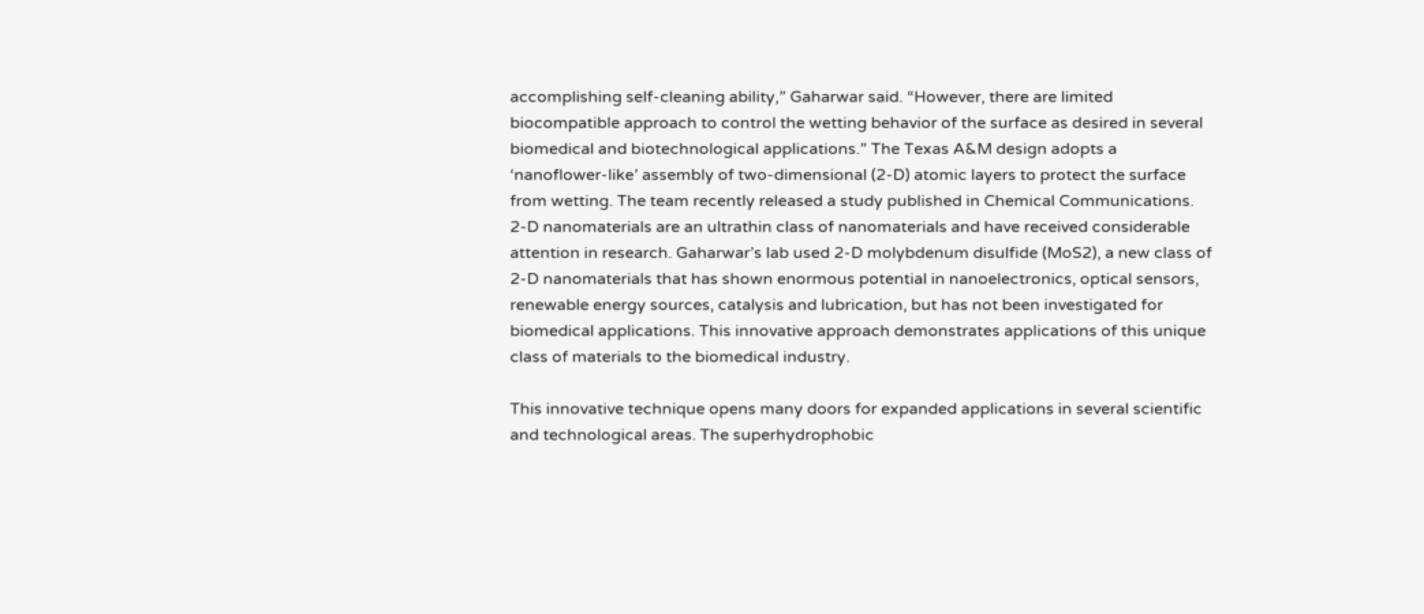accomplishing self-cleaning ability,” Gaharwar said. “However, there are limited biocompatible approach to control the wetting behavior of the surface as desired in several biomedical and biotechnological applications.” The Texas A&M design adopts a ‘nanoflower-like’ assembly of two-dimensional (2-D) atomic layers to protect the surface from wetting. The team recently released a study published in Chemical Communications. 2-D nanomaterials are an ultrathin class of nanomaterials and have received considerable attention in research. Gaharwar’s lab used 2-D molybdenum disulfide (MoS2), a new class of 2-D nanomaterials that has shown enormous potential in nanoelectronics, optical sensors, renewable energy sources, catalysis and lubrication, but has not been investigated for biomedical applications. This innovative approach demonstrates applications of this unique class of materials to the biomedical industry.

This innovative technique opens many doors for expanded applications in several scientific and technological areas. The superhydrophobic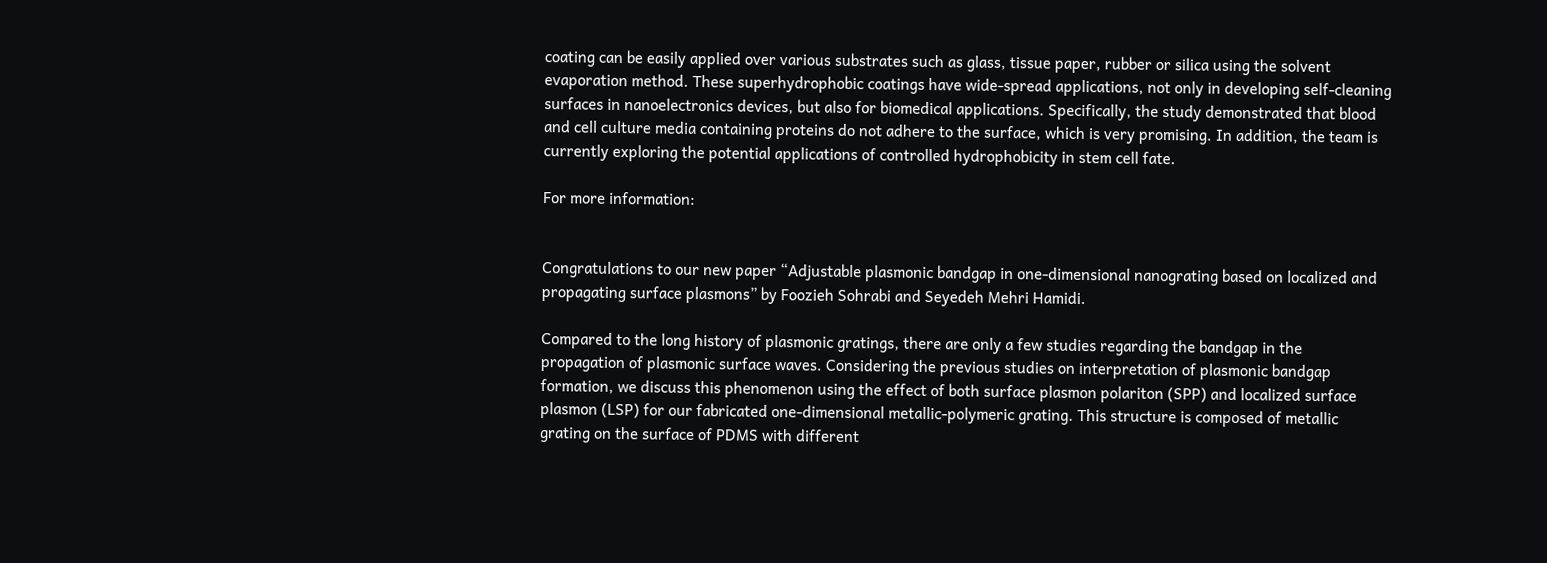coating can be easily applied over various substrates such as glass, tissue paper, rubber or silica using the solvent evaporation method. These superhydrophobic coatings have wide-spread applications, not only in developing self-cleaning surfaces in nanoelectronics devices, but also for biomedical applications. Specifically, the study demonstrated that blood and cell culture media containing proteins do not adhere to the surface, which is very promising. In addition, the team is currently exploring the potential applications of controlled hydrophobicity in stem cell fate.

For more information:


Congratulations to our new paper “Adjustable plasmonic bandgap in one-dimensional nanograting based on localized and propagating surface plasmons” by Foozieh Sohrabi and Seyedeh Mehri Hamidi.

Compared to the long history of plasmonic gratings, there are only a few studies regarding the bandgap in the propagation of plasmonic surface waves. Considering the previous studies on interpretation of plasmonic bandgap formation, we discuss this phenomenon using the effect of both surface plasmon polariton (SPP) and localized surface plasmon (LSP) for our fabricated one-dimensional metallic-polymeric grating. This structure is composed of metallic grating on the surface of PDMS with different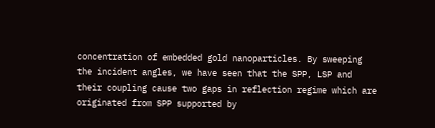concentration of embedded gold nanoparticles. By sweeping the incident angles, we have seen that the SPP, LSP and their coupling cause two gaps in reflection regime which are originated from SPP supported by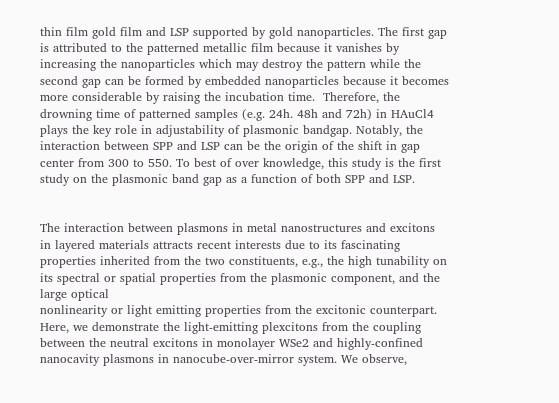thin film gold film and LSP supported by gold nanoparticles. The first gap is attributed to the patterned metallic film because it vanishes by increasing the nanoparticles which may destroy the pattern while the second gap can be formed by embedded nanoparticles because it becomes more considerable by raising the incubation time.  Therefore, the drowning time of patterned samples (e.g. 24h. 48h and 72h) in HAuCl4 plays the key role in adjustability of plasmonic bandgap. Notably, the interaction between SPP and LSP can be the origin of the shift in gap center from 300 to 550. To best of over knowledge, this study is the first study on the plasmonic band gap as a function of both SPP and LSP.


The interaction between plasmons in metal nanostructures and excitons in layered materials attracts recent interests due to its fascinating properties inherited from the two constituents, e.g., the high tunability on its spectral or spatial properties from the plasmonic component, and the large optical
nonlinearity or light emitting properties from the excitonic counterpart. Here, we demonstrate the light-emitting plexcitons from the coupling between the neutral excitons in monolayer WSe2 and highly-confined nanocavity plasmons in nanocube-over-mirror system. We observe,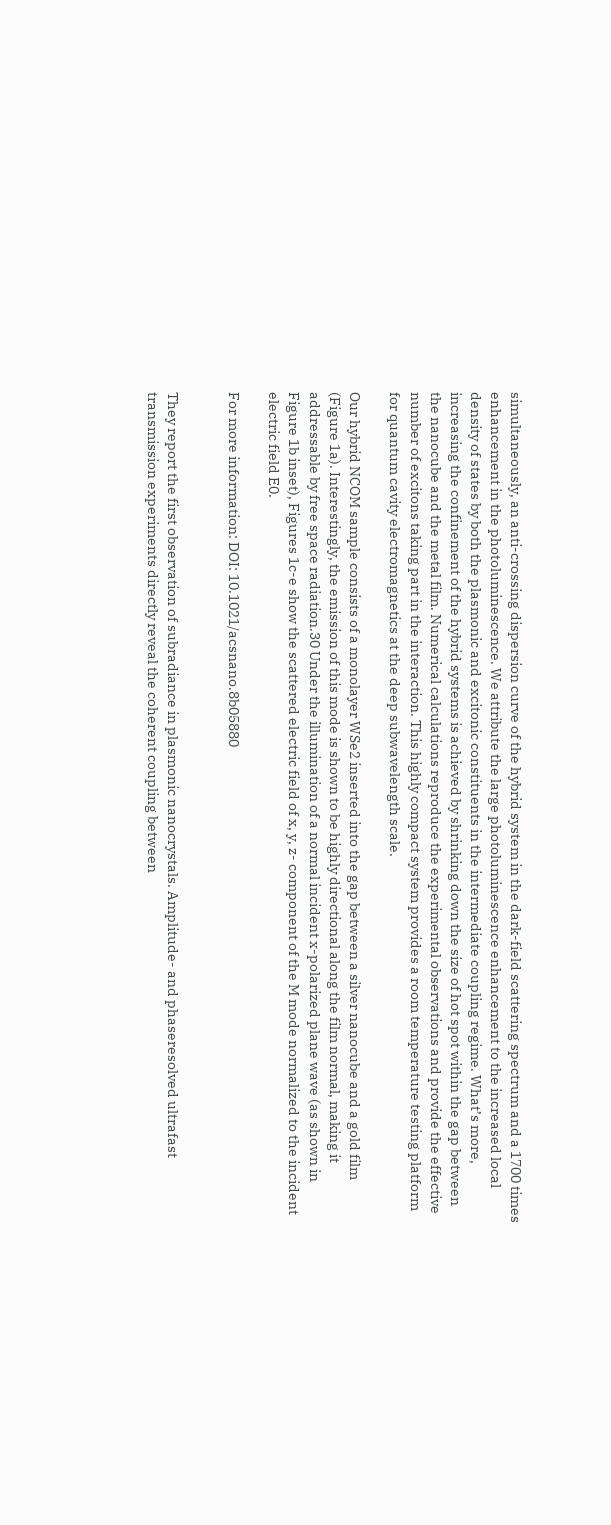simultaneously, an anti-crossing dispersion curve of the hybrid system in the dark-field scattering spectrum and a 1700 times enhancement in the photoluminescence. We attribute the large photoluminescence enhancement to the increased local density of states by both the plasmonic and excitonic constituents in the intermediate coupling regime. What’s more, increasing the confinement of the hybrid systems is achieved by shrinking down the size of hot spot within the gap between the nanocube and the metal film. Numerical calculations reproduce the experimental observations and provide the effective number of excitons taking part in the interaction. This highly compact system provides a room temperature testing platform for quantum cavity electromagnetics at the deep subwavelength scale.

Our hybrid NCOM sample consists of a monolayer WSe2 inserted into the gap between a silver nanocube and a gold film (Figure 1a). Interestingly, the emission of this mode is shown to be highly directional along the film normal, making it addressable by free space radiation.30 Under the illumination of a normal incident x-polarized plane wave (as shown in Figure 1b inset), Figures 1c-e show the scattered electric field of x, y, z- component of the M mode normalized to the incident electric field E0.

For more information: DOI: 10.1021/acsnano.8b05880


They report the first observation of subradiance in plasmonic nanocrystals. Amplitude- and phaseresolved ultrafast transmission experiments directly reveal the coherent coupling between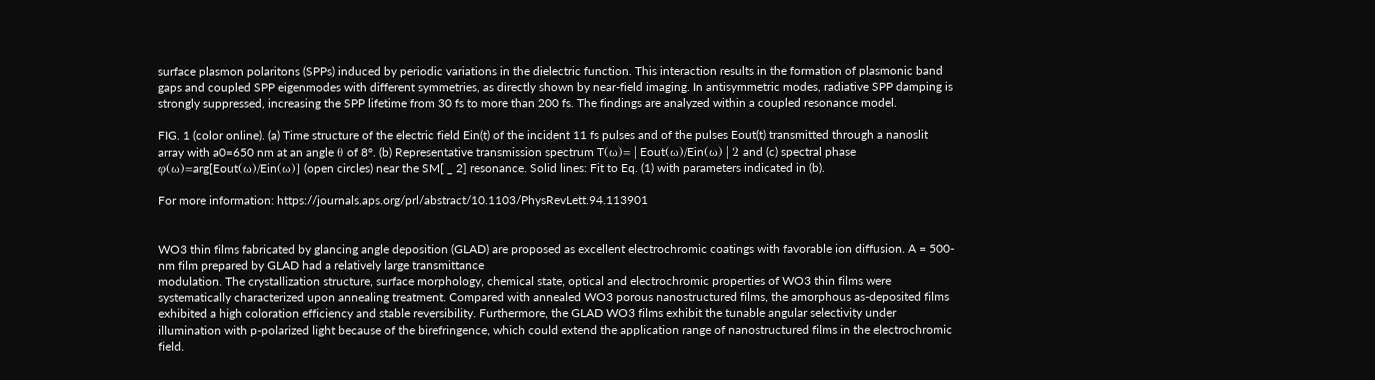surface plasmon polaritons (SPPs) induced by periodic variations in the dielectric function. This interaction results in the formation of plasmonic band gaps and coupled SPP eigenmodes with different symmetries, as directly shown by near-field imaging. In antisymmetric modes, radiative SPP damping is strongly suppressed, increasing the SPP lifetime from 30 fs to more than 200 fs. The findings are analyzed within a coupled resonance model.

FIG. 1 (color online). (a) Time structure of the electric field Ein(t) of the incident 11 fs pulses and of the pulses Eout(t) transmitted through a nanoslit array with a0=650 nm at an angle θ of 8°. (b) Representative transmission spectrum T(ω)=│Eout(ω)/Ein(ω)│2 and (c) spectral phase φ(ω)=arg[Eout(ω)/Ein(ω)] (open circles) near the SM[ _ 2] resonance. Solid lines: Fit to Eq. (1) with parameters indicated in (b).

For more information: https://journals.aps.org/prl/abstract/10.1103/PhysRevLett.94.113901


WO3 thin films fabricated by glancing angle deposition (GLAD) are proposed as excellent electrochromic coatings with favorable ion diffusion. A = 500-nm film prepared by GLAD had a relatively large transmittance
modulation. The crystallization structure, surface morphology, chemical state, optical and electrochromic properties of WO3 thin films were systematically characterized upon annealing treatment. Compared with annealed WO3 porous nanostructured films, the amorphous as-deposited films exhibited a high coloration efficiency and stable reversibility. Furthermore, the GLAD WO3 films exhibit the tunable angular selectivity under illumination with p-polarized light because of the birefringence, which could extend the application range of nanostructured films in the electrochromic field.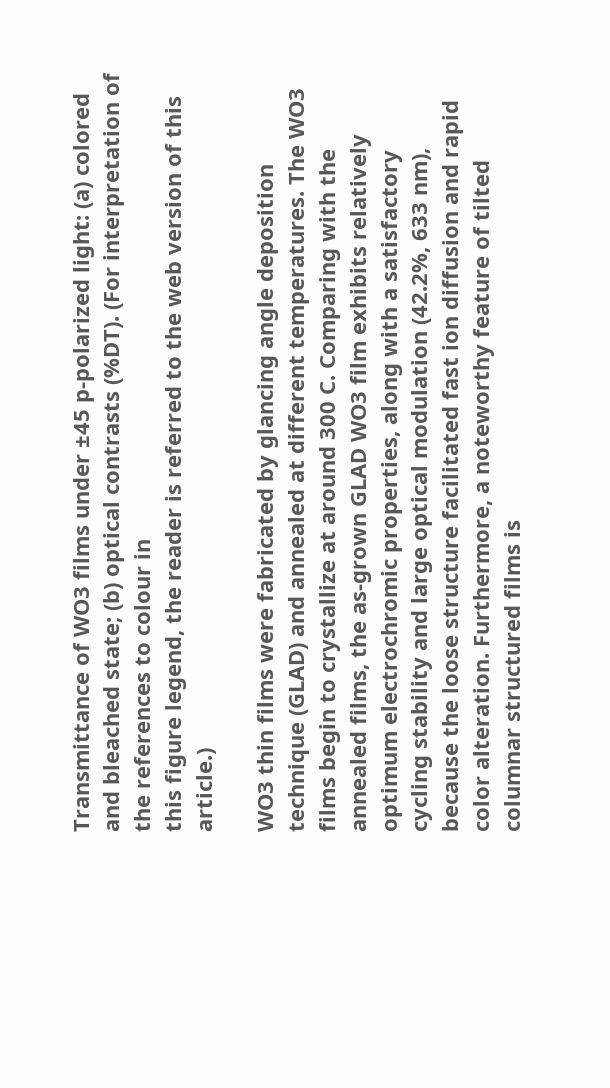Transmittance of WO3 films under ±45 p-polarized light: (a) colored and bleached state; (b) optical contrasts (%DT). (For interpretation of the references to colour in
this figure legend, the reader is referred to the web version of this article.)

WO3 thin films were fabricated by glancing angle deposition technique (GLAD) and annealed at different temperatures. The WO3 films begin to crystallize at around 300 C. Comparing with the annealed films, the as-grown GLAD WO3 film exhibits relatively optimum electrochromic properties, along with a satisfactory cycling stability and large optical modulation (42.2%, 633 nm), because the loose structure facilitated fast ion diffusion and rapid color alteration. Furthermore, a noteworthy feature of tilted columnar structured films is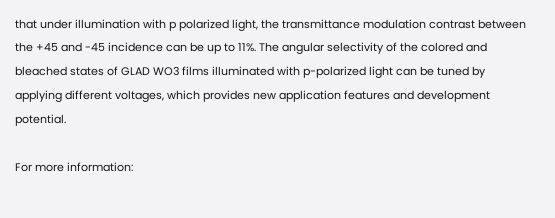that under illumination with p polarized light, the transmittance modulation contrast between the +45 and -45 incidence can be up to 11%. The angular selectivity of the colored and bleached states of GLAD WO3 films illuminated with p-polarized light can be tuned by applying different voltages, which provides new application features and development potential.

For more information: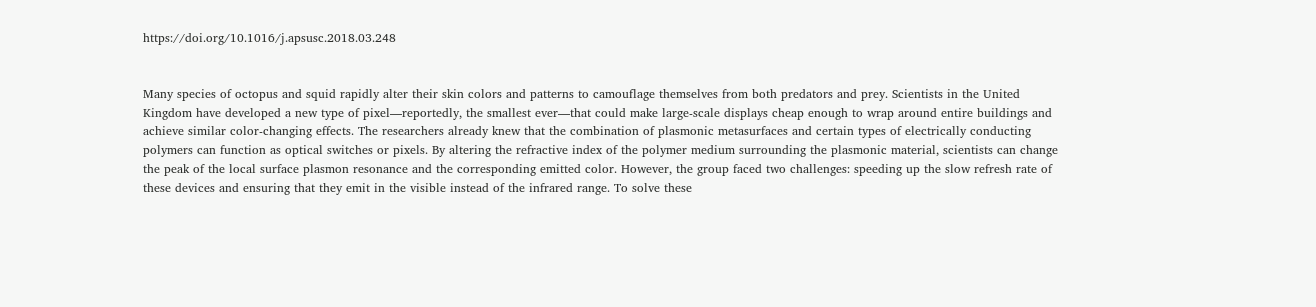https://doi.org/10.1016/j.apsusc.2018.03.248


Many species of octopus and squid rapidly alter their skin colors and patterns to camouflage themselves from both predators and prey. Scientists in the United Kingdom have developed a new type of pixel—reportedly, the smallest ever—that could make large-scale displays cheap enough to wrap around entire buildings and achieve similar color-changing effects. The researchers already knew that the combination of plasmonic metasurfaces and certain types of electrically conducting polymers can function as optical switches or pixels. By altering the refractive index of the polymer medium surrounding the plasmonic material, scientists can change the peak of the local surface plasmon resonance and the corresponding emitted color. However, the group faced two challenges: speeding up the slow refresh rate of these devices and ensuring that they emit in the visible instead of the infrared range. To solve these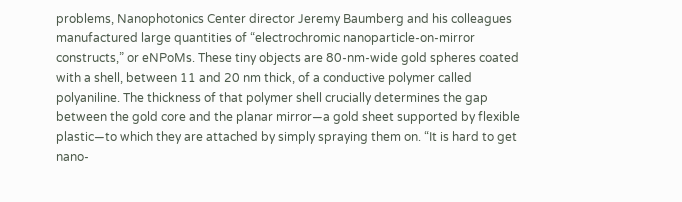problems, Nanophotonics Center director Jeremy Baumberg and his colleagues manufactured large quantities of “electrochromic nanoparticle-on-mirror constructs,” or eNPoMs. These tiny objects are 80-nm-wide gold spheres coated with a shell, between 11 and 20 nm thick, of a conductive polymer called polyaniline. The thickness of that polymer shell crucially determines the gap between the gold core and the planar mirror—a gold sheet supported by flexible plastic—to which they are attached by simply spraying them on. “It is hard to get nano-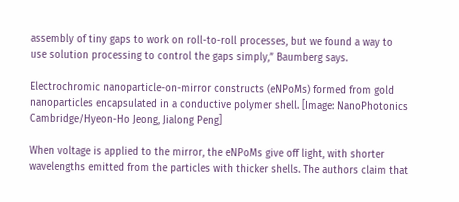assembly of tiny gaps to work on roll-to-roll processes, but we found a way to use solution processing to control the gaps simply,” Baumberg says.

Electrochromic nanoparticle-on-mirror constructs (eNPoMs) formed from gold nanoparticles encapsulated in a conductive polymer shell. [Image: NanoPhotonics Cambridge/Hyeon-Ho Jeong, Jialong Peng]

When voltage is applied to the mirror, the eNPoMs give off light, with shorter wavelengths emitted from the particles with thicker shells. The authors claim that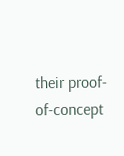their proof-of-concept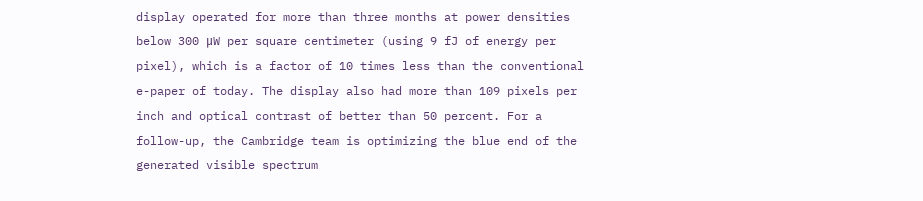display operated for more than three months at power densities below 300 μW per square centimeter (using 9 fJ of energy per pixel), which is a factor of 10 times less than the conventional e-paper of today. The display also had more than 109 pixels per inch and optical contrast of better than 50 percent. For a follow-up, the Cambridge team is optimizing the blue end of the generated visible spectrum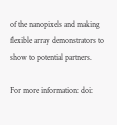of the nanopixels and making flexible array demonstrators to show to potential partners.

For more information: doi: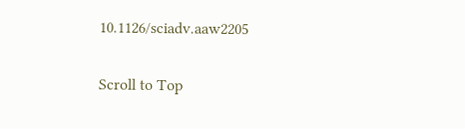10.1126/sciadv.aaw2205

Scroll to Top